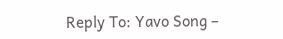Reply To: Yavo Song –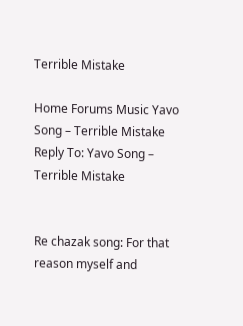Terrible Mistake

Home Forums Music Yavo Song – Terrible Mistake Reply To: Yavo Song – Terrible Mistake


Re chazak song: For that reason myself and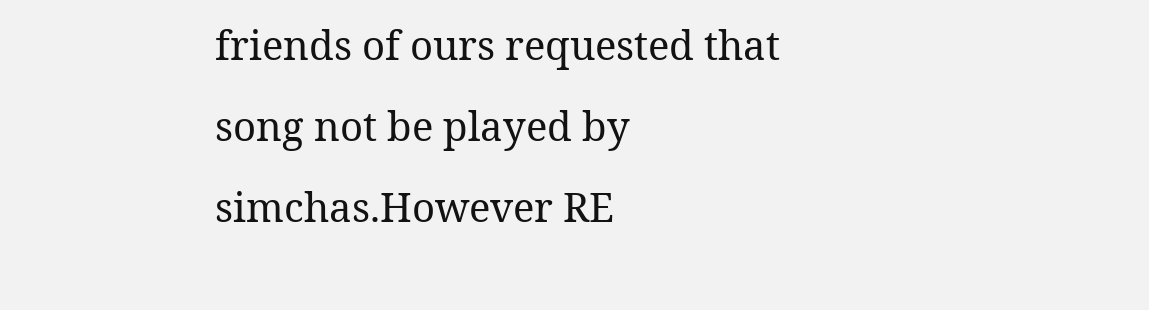friends of ours requested that song not be played by simchas.However RE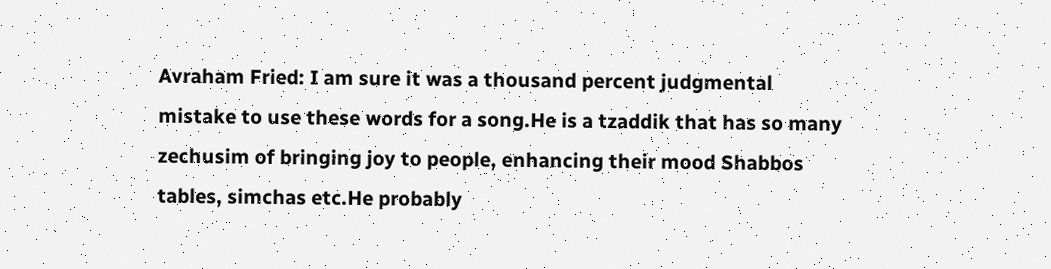Avraham Fried: I am sure it was a thousand percent judgmental mistake to use these words for a song.He is a tzaddik that has so many zechusim of bringing joy to people, enhancing their mood Shabbos tables, simchas etc.He probably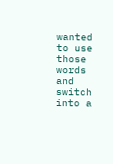wanted to use those words and switch into a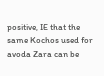positive, IE that the same Kochos used for avoda Zara can be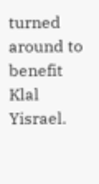turned around to benefit Klal Yisrael.